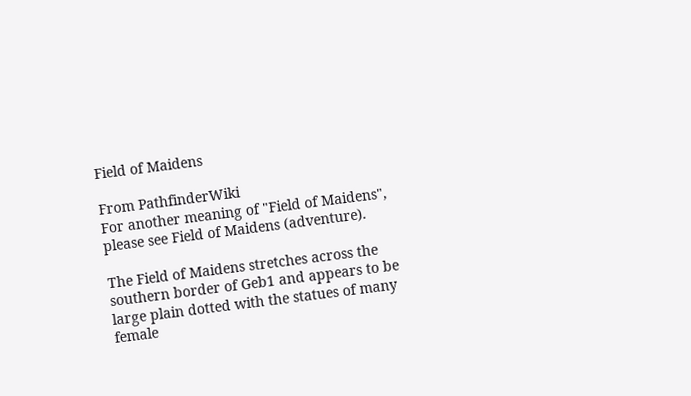Field of Maidens

From PathfinderWiki
For another meaning of "Field of Maidens", please see Field of Maidens (adventure).

The Field of Maidens stretches across the southern border of Geb1 and appears to be large plain dotted with the statues of many female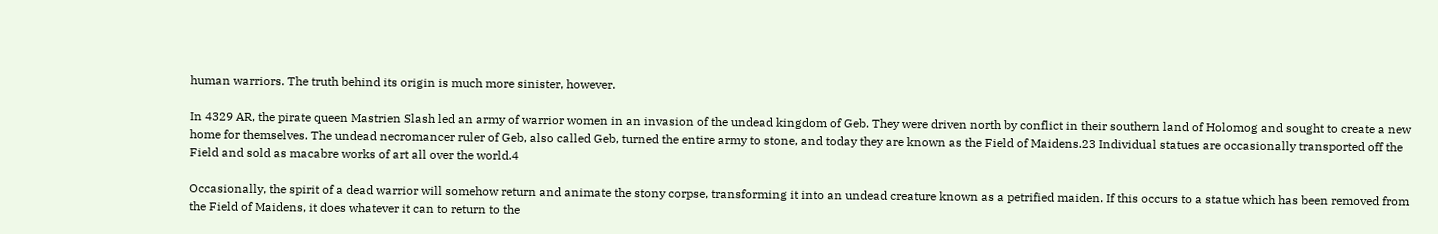human warriors. The truth behind its origin is much more sinister, however.

In 4329 AR, the pirate queen Mastrien Slash led an army of warrior women in an invasion of the undead kingdom of Geb. They were driven north by conflict in their southern land of Holomog and sought to create a new home for themselves. The undead necromancer ruler of Geb, also called Geb, turned the entire army to stone, and today they are known as the Field of Maidens.23 Individual statues are occasionally transported off the Field and sold as macabre works of art all over the world.4

Occasionally, the spirit of a dead warrior will somehow return and animate the stony corpse, transforming it into an undead creature known as a petrified maiden. If this occurs to a statue which has been removed from the Field of Maidens, it does whatever it can to return to the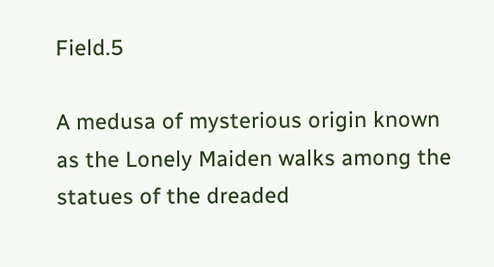Field.5

A medusa of mysterious origin known as the Lonely Maiden walks among the statues of the dreaded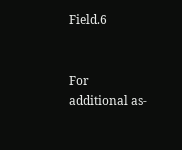Field.6


For additional as-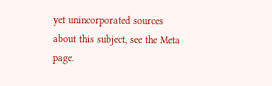yet unincorporated sources about this subject, see the Meta page.